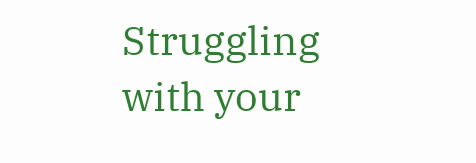Struggling with your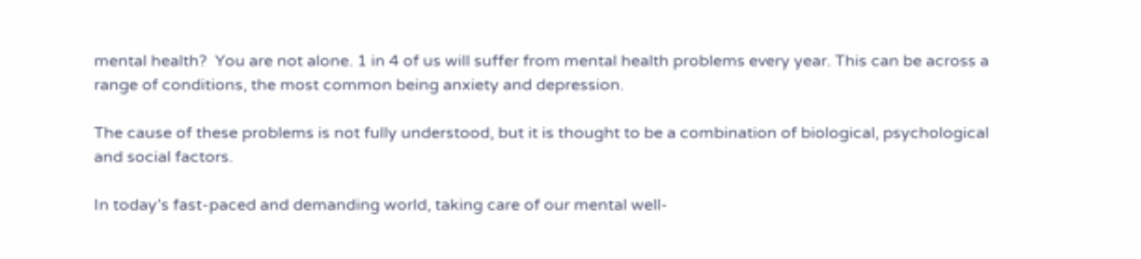mental health?  You are not alone. 1 in 4 of us will suffer from mental health problems every year. This can be across a range of conditions, the most common being anxiety and depression.

The cause of these problems is not fully understood, but it is thought to be a combination of biological, psychological and social factors.

In today’s fast-paced and demanding world, taking care of our mental well-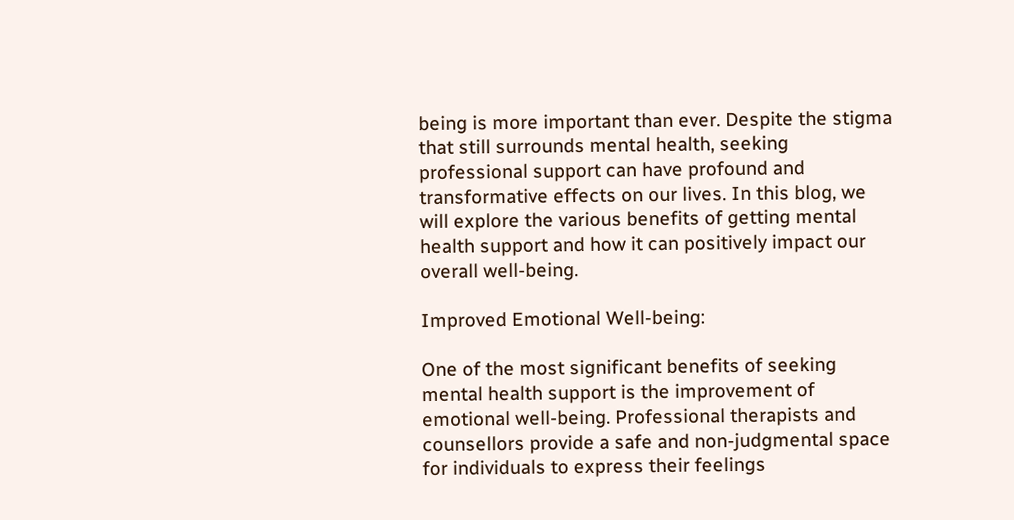being is more important than ever. Despite the stigma that still surrounds mental health, seeking professional support can have profound and transformative effects on our lives. In this blog, we will explore the various benefits of getting mental health support and how it can positively impact our overall well-being.

Improved Emotional Well-being:

One of the most significant benefits of seeking mental health support is the improvement of emotional well-being. Professional therapists and counsellors provide a safe and non-judgmental space for individuals to express their feelings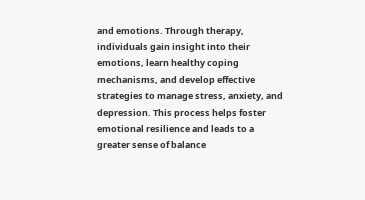and emotions. Through therapy, individuals gain insight into their emotions, learn healthy coping mechanisms, and develop effective strategies to manage stress, anxiety, and depression. This process helps foster emotional resilience and leads to a greater sense of balance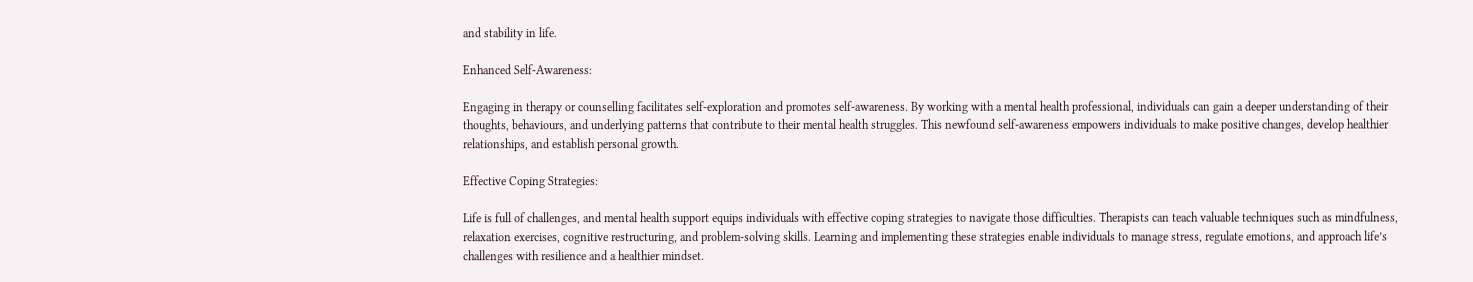and stability in life.

Enhanced Self-Awareness:

Engaging in therapy or counselling facilitates self-exploration and promotes self-awareness. By working with a mental health professional, individuals can gain a deeper understanding of their thoughts, behaviours, and underlying patterns that contribute to their mental health struggles. This newfound self-awareness empowers individuals to make positive changes, develop healthier relationships, and establish personal growth.

Effective Coping Strategies:

Life is full of challenges, and mental health support equips individuals with effective coping strategies to navigate those difficulties. Therapists can teach valuable techniques such as mindfulness, relaxation exercises, cognitive restructuring, and problem-solving skills. Learning and implementing these strategies enable individuals to manage stress, regulate emotions, and approach life’s challenges with resilience and a healthier mindset.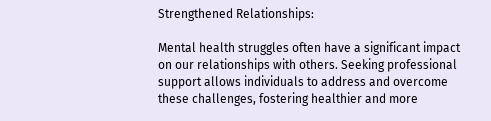Strengthened Relationships:

Mental health struggles often have a significant impact on our relationships with others. Seeking professional support allows individuals to address and overcome these challenges, fostering healthier and more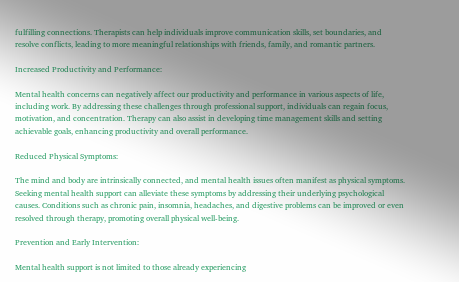fulfilling connections. Therapists can help individuals improve communication skills, set boundaries, and resolve conflicts, leading to more meaningful relationships with friends, family, and romantic partners.

Increased Productivity and Performance:

Mental health concerns can negatively affect our productivity and performance in various aspects of life, including work. By addressing these challenges through professional support, individuals can regain focus, motivation, and concentration. Therapy can also assist in developing time management skills and setting achievable goals, enhancing productivity and overall performance.

Reduced Physical Symptoms:

The mind and body are intrinsically connected, and mental health issues often manifest as physical symptoms. Seeking mental health support can alleviate these symptoms by addressing their underlying psychological causes. Conditions such as chronic pain, insomnia, headaches, and digestive problems can be improved or even resolved through therapy, promoting overall physical well-being.

Prevention and Early Intervention:

Mental health support is not limited to those already experiencing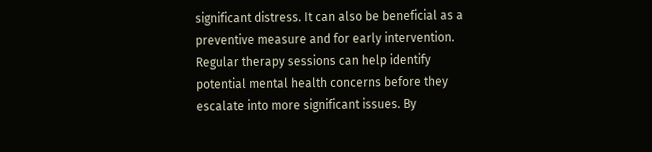significant distress. It can also be beneficial as a preventive measure and for early intervention. Regular therapy sessions can help identify potential mental health concerns before they escalate into more significant issues. By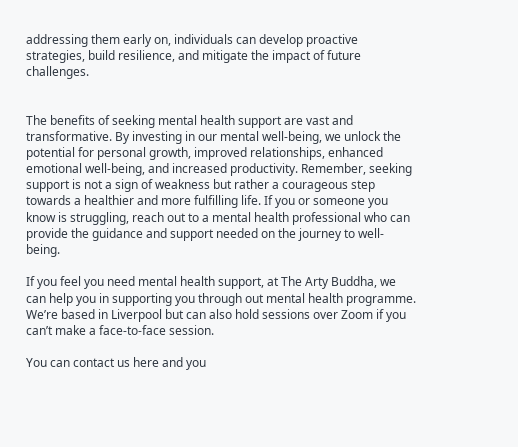addressing them early on, individuals can develop proactive strategies, build resilience, and mitigate the impact of future challenges.


The benefits of seeking mental health support are vast and transformative. By investing in our mental well-being, we unlock the potential for personal growth, improved relationships, enhanced emotional well-being, and increased productivity. Remember, seeking support is not a sign of weakness but rather a courageous step towards a healthier and more fulfilling life. If you or someone you know is struggling, reach out to a mental health professional who can provide the guidance and support needed on the journey to well-being.

If you feel you need mental health support, at The Arty Buddha, we can help you in supporting you through out mental health programme. We’re based in Liverpool but can also hold sessions over Zoom if you can’t make a face-to-face session.

You can contact us here and you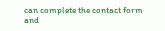can complete the contact form and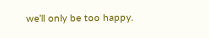we’ll only be too happy.